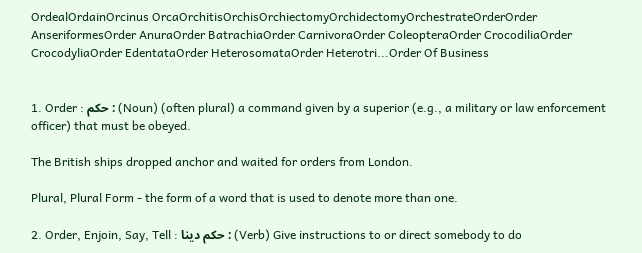OrdealOrdainOrcinus OrcaOrchitisOrchisOrchiectomyOrchidectomyOrchestrateOrderOrder AnseriformesOrder AnuraOrder BatrachiaOrder CarnivoraOrder ColeopteraOrder CrocodiliaOrder CrocodyliaOrder EdentataOrder HeterosomataOrder Heterotri...Order Of Business


1. Order : حکم : (Noun) (often plural) a command given by a superior (e.g., a military or law enforcement officer) that must be obeyed.

The British ships dropped anchor and waited for orders from London.

Plural, Plural Form - the form of a word that is used to denote more than one.

2. Order, Enjoin, Say, Tell : حکم دینا : (Verb) Give instructions to or direct somebody to do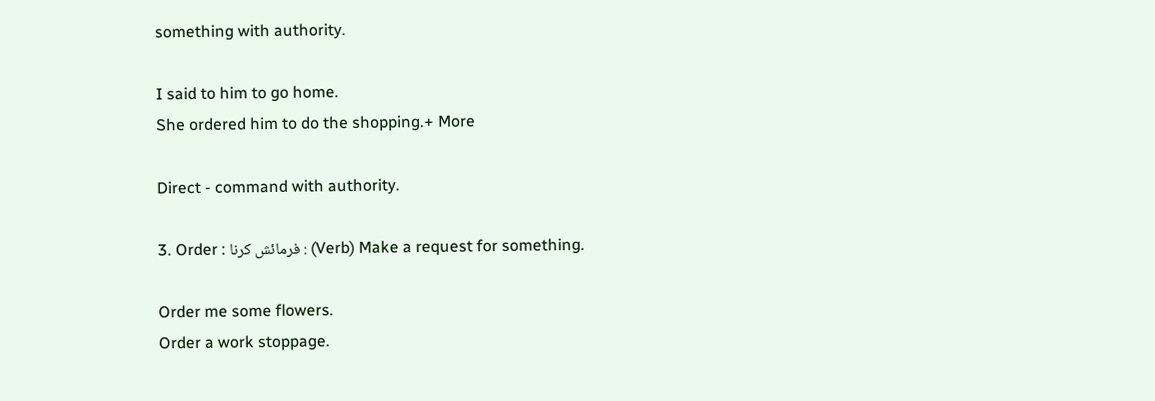something with authority.

I said to him to go home.
She ordered him to do the shopping.+ More

Direct - command with authority.

3. Order : فرمائش کرنا : (Verb) Make a request for something.

Order me some flowers.
Order a work stoppage.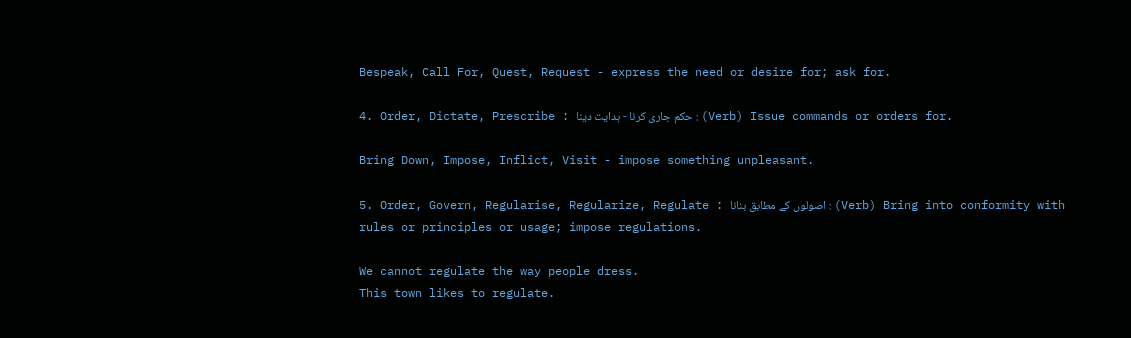Bespeak, Call For, Quest, Request - express the need or desire for; ask for.

4. Order, Dictate, Prescribe : حکم جاری کرنا - ہدایت دینا : (Verb) Issue commands or orders for.

Bring Down, Impose, Inflict, Visit - impose something unpleasant.

5. Order, Govern, Regularise, Regularize, Regulate : اصولوں کے مطابق بنانا : (Verb) Bring into conformity with rules or principles or usage; impose regulations.

We cannot regulate the way people dress.
This town likes to regulate.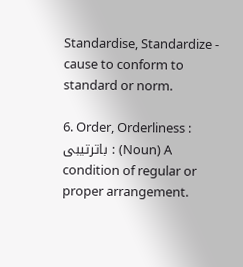Standardise, Standardize - cause to conform to standard or norm.

6. Order, Orderliness : باترتیبی : (Noun) A condition of regular or proper arrangement.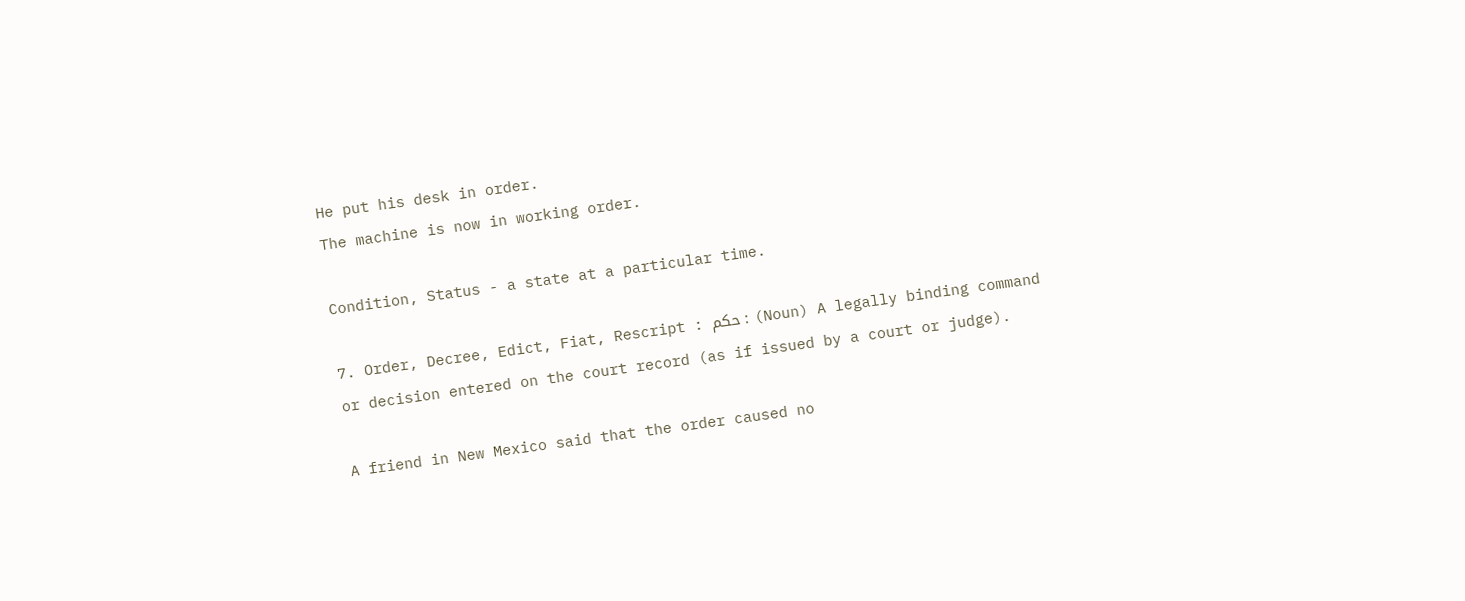He put his desk in order.
The machine is now in working order.

Condition, Status - a state at a particular time.

7. Order, Decree, Edict, Fiat, Rescript : حکم : (Noun) A legally binding command or decision entered on the court record (as if issued by a court or judge).

A friend in New Mexico said that the order caused no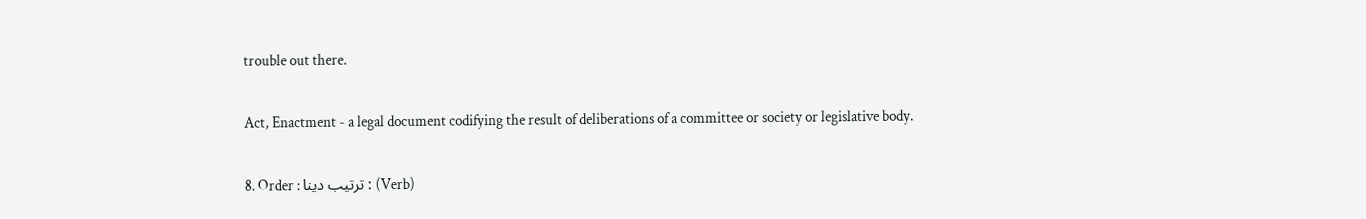trouble out there.

Act, Enactment - a legal document codifying the result of deliberations of a committee or society or legislative body.

8. Order : ترتیب دینا : (Verb)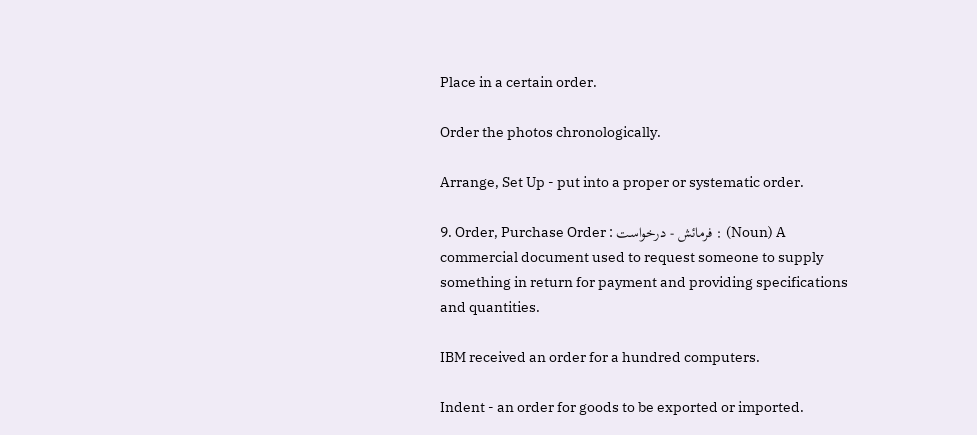Place in a certain order.

Order the photos chronologically.

Arrange, Set Up - put into a proper or systematic order.

9. Order, Purchase Order : فرمائش - درخواست : (Noun) A commercial document used to request someone to supply something in return for payment and providing specifications and quantities.

IBM received an order for a hundred computers.

Indent - an order for goods to be exported or imported.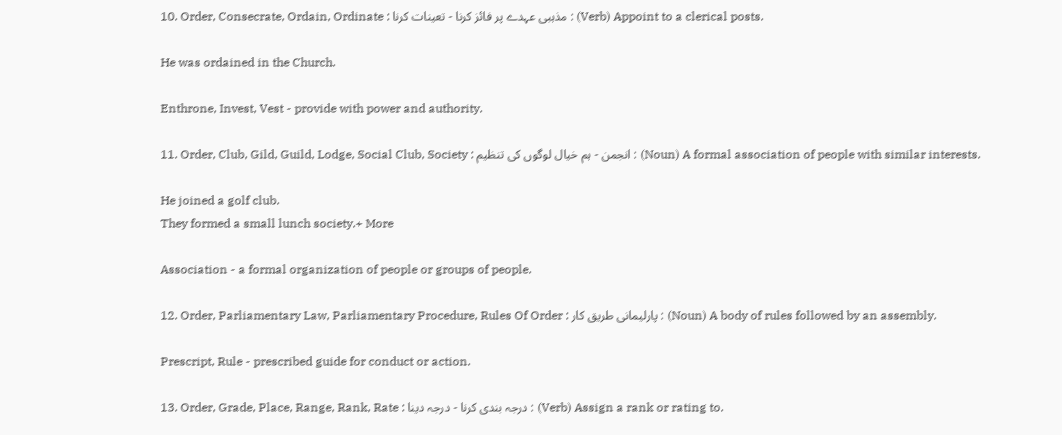10. Order, Consecrate, Ordain, Ordinate : مذہبی عہدے پر فائز کرنا - تعینات کرنا : (Verb) Appoint to a clerical posts.

He was ordained in the Church.

Enthrone, Invest, Vest - provide with power and authority.

11. Order, Club, Gild, Guild, Lodge, Social Club, Society : انجمن - ہم خیال لوگوں کی تنظیم : (Noun) A formal association of people with similar interests.

He joined a golf club.
They formed a small lunch society.+ More

Association - a formal organization of people or groups of people.

12. Order, Parliamentary Law, Parliamentary Procedure, Rules Of Order : پارلیمانی طریق کار : (Noun) A body of rules followed by an assembly.

Prescript, Rule - prescribed guide for conduct or action.

13. Order, Grade, Place, Range, Rank, Rate : درجہ بندی کرنا - درجہ دینا : (Verb) Assign a rank or rating to.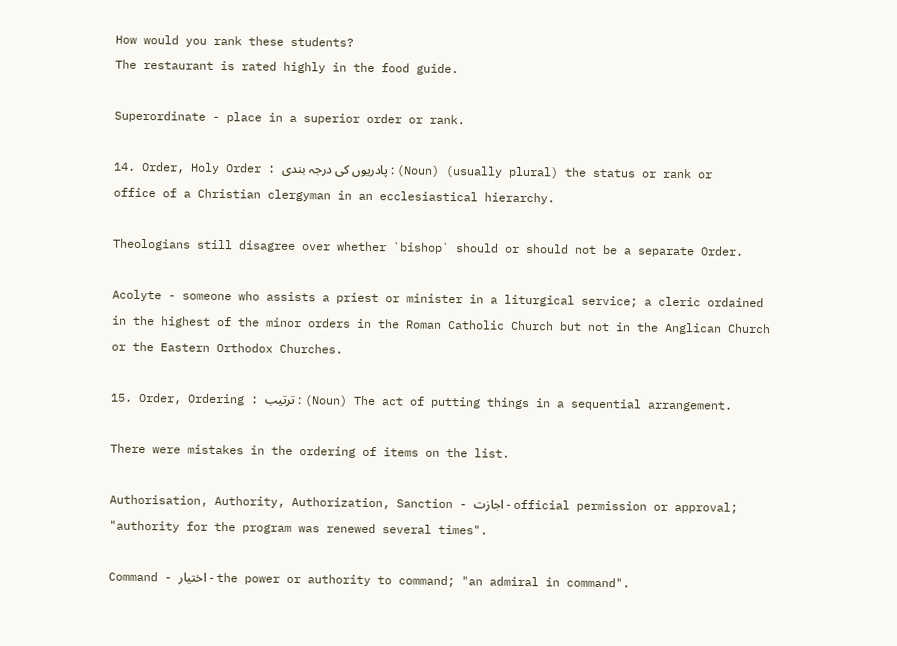How would you rank these students?
The restaurant is rated highly in the food guide.

Superordinate - place in a superior order or rank.

14. Order, Holy Order : پادریوں کی درجہ بندی : (Noun) (usually plural) the status or rank or office of a Christian clergyman in an ecclesiastical hierarchy.

Theologians still disagree over whether `bishop` should or should not be a separate Order.

Acolyte - someone who assists a priest or minister in a liturgical service; a cleric ordained in the highest of the minor orders in the Roman Catholic Church but not in the Anglican Church or the Eastern Orthodox Churches.

15. Order, Ordering : ترتیب : (Noun) The act of putting things in a sequential arrangement.

There were mistakes in the ordering of items on the list.

Authorisation, Authority, Authorization, Sanction - اجازت - official permission or approval; "authority for the program was renewed several times".

Command - اختیار - the power or authority to command; "an admiral in command".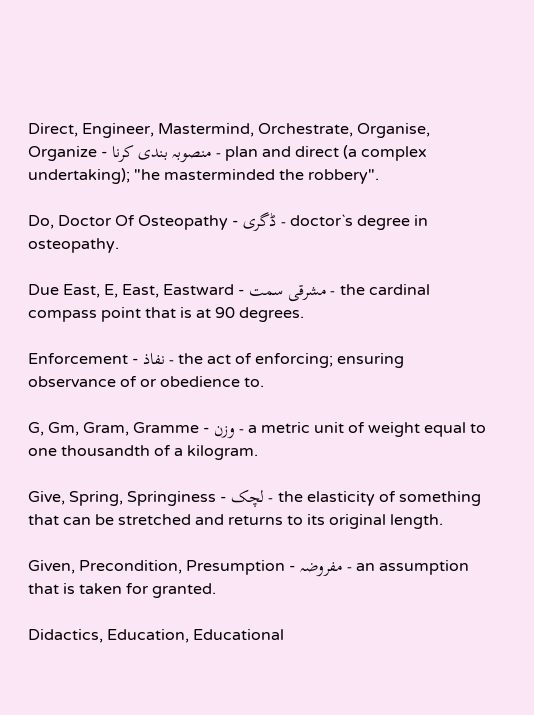Direct, Engineer, Mastermind, Orchestrate, Organise, Organize - منصوبہ بندی کرنا - plan and direct (a complex undertaking); "he masterminded the robbery".

Do, Doctor Of Osteopathy - ڈگری - doctor`s degree in osteopathy.

Due East, E, East, Eastward - مشرقی سمت - the cardinal compass point that is at 90 degrees.

Enforcement - نفاذ - the act of enforcing; ensuring observance of or obedience to.

G, Gm, Gram, Gramme - وزن - a metric unit of weight equal to one thousandth of a kilogram.

Give, Spring, Springiness - لچک - the elasticity of something that can be stretched and returns to its original length.

Given, Precondition, Presumption - مفروضہ - an assumption that is taken for granted.

Didactics, Education, Educational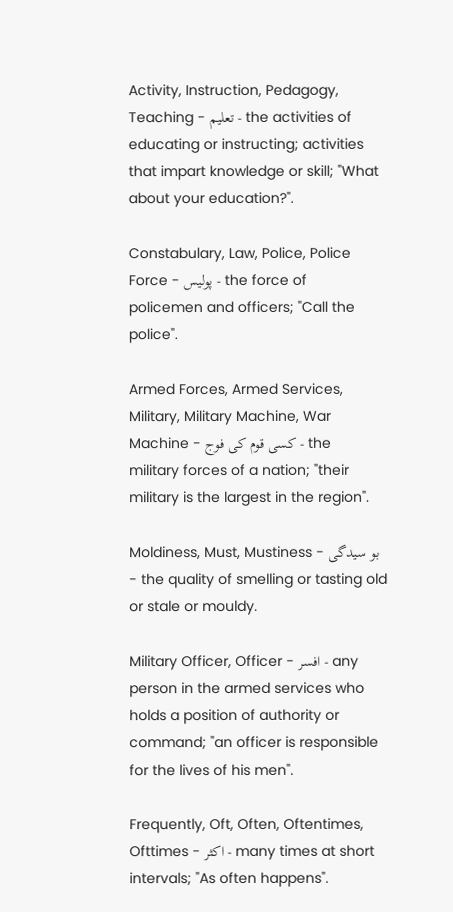Activity, Instruction, Pedagogy, Teaching - تعلیم - the activities of educating or instructing; activities that impart knowledge or skill; "What about your education?".

Constabulary, Law, Police, Police Force - پولیس - the force of policemen and officers; "Call the police".

Armed Forces, Armed Services, Military, Military Machine, War Machine - کسی قوم کی فوج - the military forces of a nation; "their military is the largest in the region".

Moldiness, Must, Mustiness - بو سیدگی - the quality of smelling or tasting old or stale or mouldy.

Military Officer, Officer - افسر - any person in the armed services who holds a position of authority or command; "an officer is responsible for the lives of his men".

Frequently, Oft, Often, Oftentimes, Ofttimes - اکثر - many times at short intervals; "As often happens".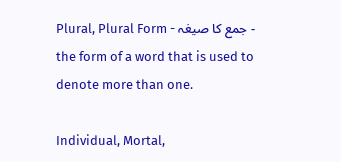Plural, Plural Form - جمع کا صیغہ - the form of a word that is used to denote more than one.

Individual, Mortal,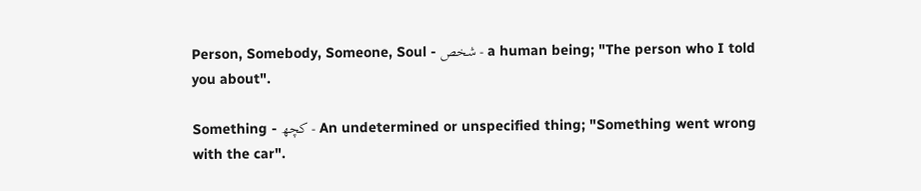Person, Somebody, Someone, Soul - شخص - a human being; "The person who I told you about".

Something - کچھ - An undetermined or unspecified thing; "Something went wrong with the car".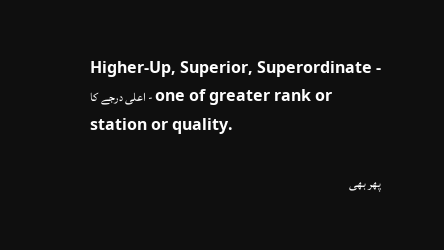Higher-Up, Superior, Superordinate - اعلی درجے کا - one of greater rank or station or quality.

پھر بھی